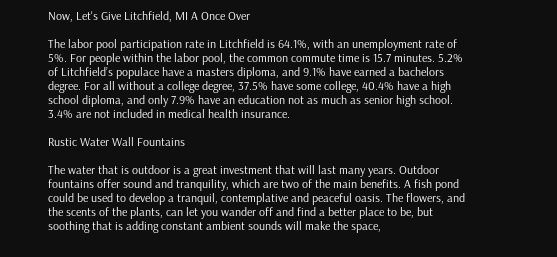Now, Let's Give Litchfield, MI A Once Over

The labor pool participation rate in Litchfield is 64.1%, with an unemployment rate of 5%. For people within the labor pool, the common commute time is 15.7 minutes. 5.2% of Litchfield’s populace have a masters diploma, and 9.1% have earned a bachelors degree. For all without a college degree, 37.5% have some college, 40.4% have a high school diploma, and only 7.9% have an education not as much as senior high school. 3.4% are not included in medical health insurance.

Rustic Water Wall Fountains

The water that is outdoor is a great investment that will last many years. Outdoor fountains offer sound and tranquility, which are two of the main benefits. A fish pond could be used to develop a tranquil, contemplative and peaceful oasis. The flowers, and the scents of the plants, can let you wander off and find a better place to be, but soothing that is adding constant ambient sounds will make the space,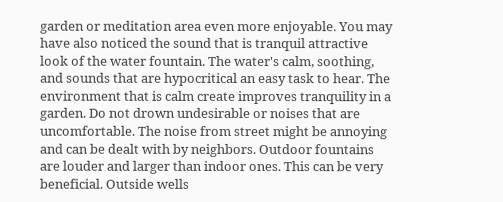garden or meditation area even more enjoyable. You may have also noticed the sound that is tranquil attractive look of the water fountain. The water's calm, soothing, and sounds that are hypocritical an easy task to hear. The environment that is calm create improves tranquility in a garden. Do not drown undesirable or noises that are uncomfortable. The noise from street might be annoying and can be dealt with by neighbors. Outdoor fountains are louder and larger than indoor ones. This can be very beneficial. Outside wells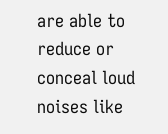are able to reduce or conceal loud noises like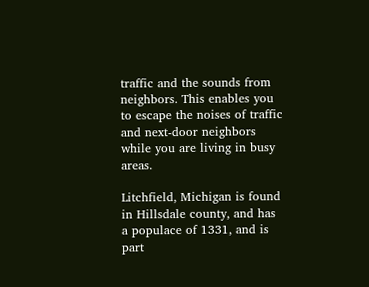traffic and the sounds from neighbors. This enables you to escape the noises of traffic and next-door neighbors while you are living in busy areas.

Litchfield, Michigan is found in Hillsdale county, and has a populace of 1331, and is part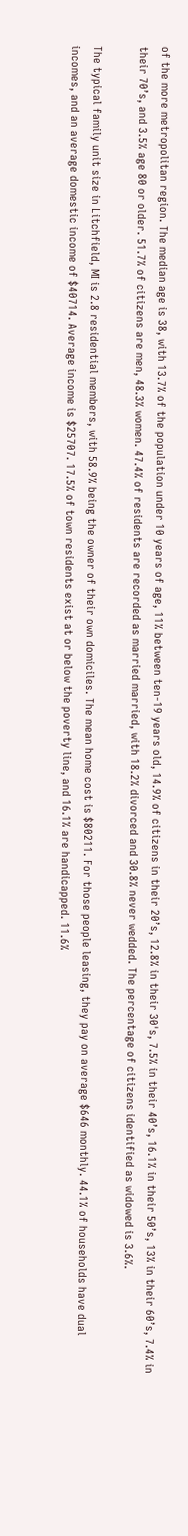of the more metropolitan region. The median age is 38, with 13.7% of the population under 10 years of age, 11% between ten-19 years old, 14.9% of citizens in their 20’s, 12.8% in their 30's, 7.5% in their 40’s, 16.1% in their 50’s, 13% in their 60’s, 7.4% in their 70’s, and 3.5% age 80 or older. 51.7% of citizens are men, 48.3% women. 47.4% of residents are recorded as married married, with 18.2% divorced and 30.8% never wedded. The percentage of citizens identified as widowed is 3.6%.

The typical family unit size in Litchfield, MI is 2.8 residential members, with 58.9% being the owner of their own domiciles. The mean home cost is $80211. For those people leasing, they pay on average $646 monthly. 44.1% of households have dual incomes, and an average domestic income of $40714. Average income is $25707. 17.5% of town residents exist at or below the poverty line, and 16.1% are handicapped. 11.6%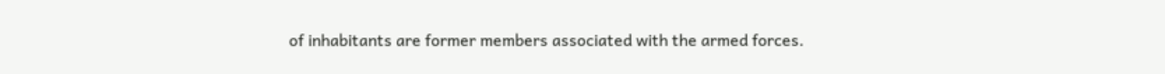of inhabitants are former members associated with the armed forces.